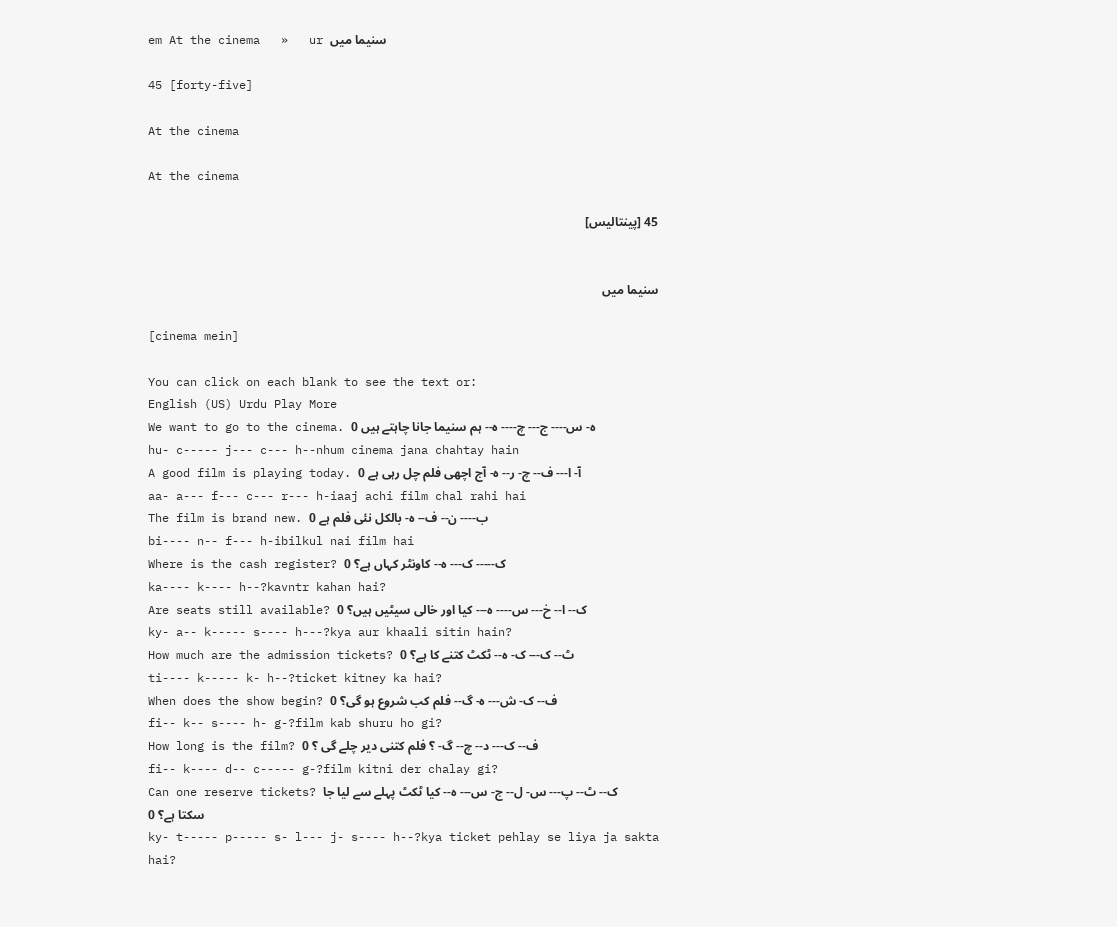em At the cinema   »   ur سنیما میں

45 [forty-five]

At the cinema

At the cinema

45 [پینتالیس]


سنیما میں

[cinema mein]

You can click on each blank to see the text or:
English (US) Urdu Play More
We want to go to the cinema. ہ- س---- ج--- چ---- ہ-- ہم سنیما جانا چاہتے ہیں 0
hu- c----- j--- c--- h--nhum cinema jana chahtay hain
A good film is playing today. آ- ا--- ف-- چ- ر-- ہ- آج اچھی فلم چل رہی ہے 0
aa- a--- f--- c--- r--- h-iaaj achi film chal rahi hai
The film is brand new. ب---- ن-- ف-- ہ- بالکل نئی فلم ہے 0
bi---- n-- f--- h-ibilkul nai film hai
Where is the cash register? ک----- ک--- ہ-- کاونٹر کہاں ہے؟ 0
ka---- k---- h--?kavntr kahan hai?
Are seats still available? ک-- ا-- خ--- س---- ہ--- کیا اور خالی سیٹیں ہیں؟ 0
ky- a-- k----- s---- h---?kya aur khaali sitin hain?
How much are the admission tickets? ٹ-- ک--- ک- ہ-- ٹکٹ کتنے کا ہے؟ 0
ti---- k----- k- h--?ticket kitney ka hai?
When does the show begin? ف-- ک- ش--- ہ- گ-- فلم کب شروع ہو گی؟ 0
fi-- k-- s---- h- g-?film kab shuru ho gi?
How long is the film? ف-- ک--- د-- چ-- گ- ؟ فلم کتنی دیر چلے گی ؟ 0
fi-- k---- d-- c----- g-?film kitni der chalay gi?
Can one reserve tickets? ک-- ٹ-- پ--- س- ل-- ج- س--- ہ-- کیا ٹکٹ پہلے سے لیا جا سکتا ہے؟ 0
ky- t----- p----- s- l--- j- s---- h--?kya ticket pehlay se liya ja sakta hai?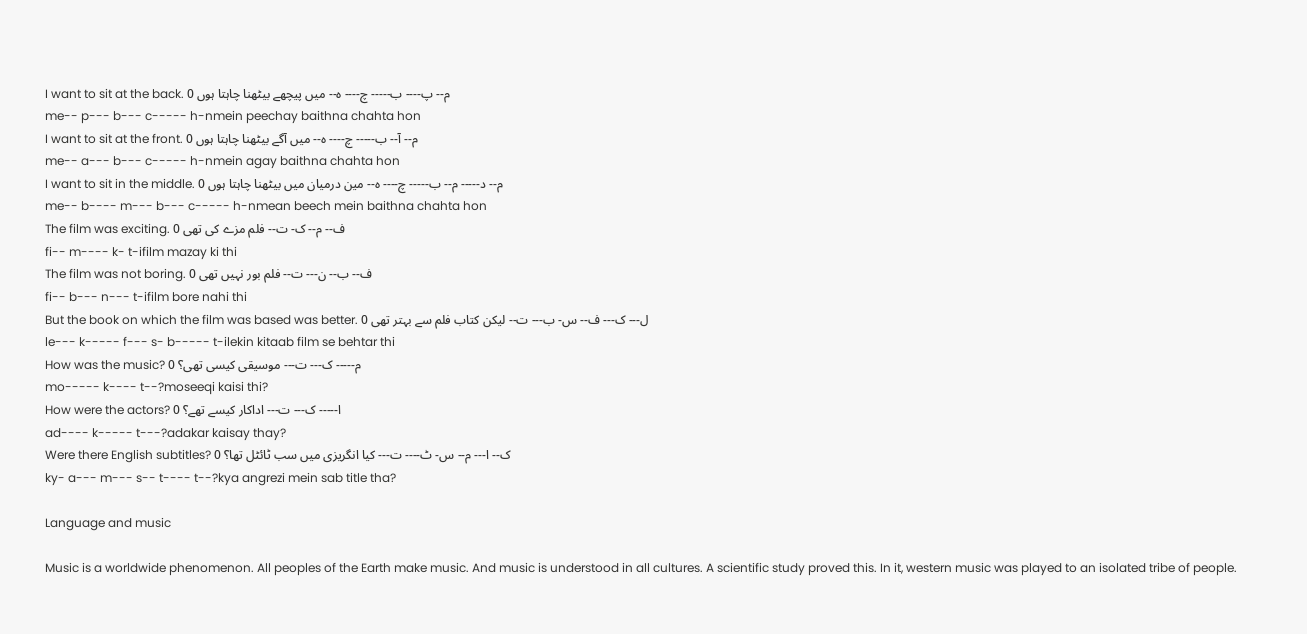I want to sit at the back. م-- پ---- ب----- چ---- ہ-- میں پیچھے بیٹھنا چاہتا ہوں 0
me-- p--- b--- c----- h-nmein peechay baithna chahta hon
I want to sit at the front. م-- آ-- ب----- چ---- ہ-- میں آگے بیٹھنا چاہتا ہوں 0
me-- a--- b--- c----- h-nmein agay baithna chahta hon
I want to sit in the middle. م-- د----- م-- ب----- چ---- ہ-- مین درمیان میں بیٹھنا چاہتا ہوں 0
me-- b---- m--- b--- c----- h-nmean beech mein baithna chahta hon
The film was exciting. ف-- م-- ک- ت-- فلم مزے کی تھی 0
fi-- m---- k- t-ifilm mazay ki thi
The film was not boring. ف-- ب-- ن--- ت-- فلم بور نہیں تھی 0
fi-- b--- n--- t-ifilm bore nahi thi
But the book on which the film was based was better. ل--- ک--- ف-- س- ب--- ت-- لیکن کتاب فلم سے بہتر تھی 0
le--- k----- f--- s- b----- t-ilekin kitaab film se behtar thi
How was the music? م----- ک--- ت--- موسیقی کیسی تھی؟ 0
mo----- k---- t--?moseeqi kaisi thi?
How were the actors? ا----- ک--- ت--- اداکار کیسے تھے؟ 0
ad---- k----- t---?adakar kaisay thay?
Were there English subtitles? ک-- ا--- م-- س- ٹ---- ت--- کیا انگریزی میں سب ٹائٹل تھا؟ 0
ky- a--- m--- s-- t---- t--?kya angrezi mein sab title tha?

Language and music

Music is a worldwide phenomenon. All peoples of the Earth make music. And music is understood in all cultures. A scientific study proved this. In it, western music was played to an isolated tribe of people.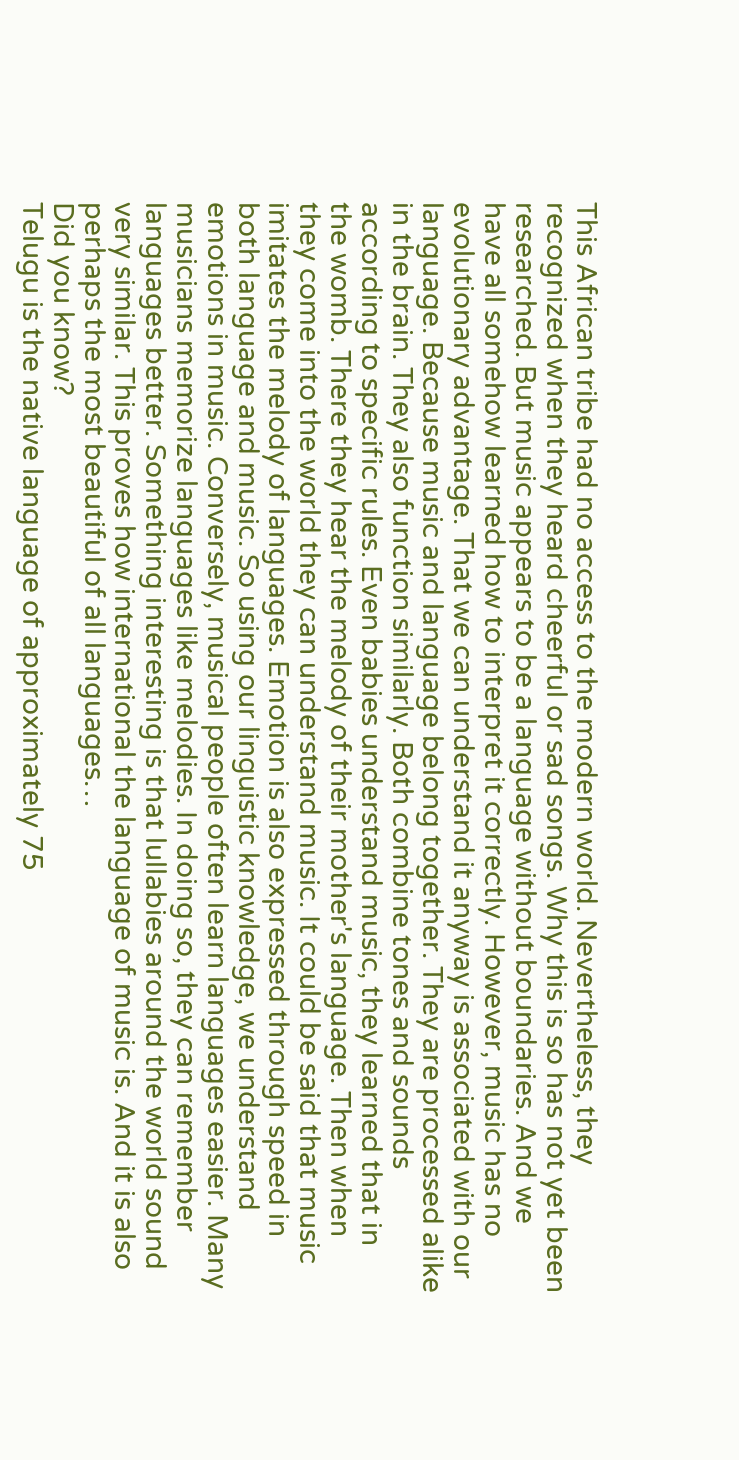This African tribe had no access to the modern world. Nevertheless, they recognized when they heard cheerful or sad songs. Why this is so has not yet been researched. But music appears to be a language without boundaries. And we have all somehow learned how to interpret it correctly. However, music has no evolutionary advantage. That we can understand it anyway is associated with our language. Because music and language belong together. They are processed alike in the brain. They also function similarly. Both combine tones and sounds according to specific rules. Even babies understand music, they learned that in the womb. There they hear the melody of their mother's language. Then when they come into the world they can understand music. It could be said that music imitates the melody of languages. Emotion is also expressed through speed in both language and music. So using our linguistic knowledge, we understand emotions in music. Conversely, musical people often learn languages easier. Many musicians memorize languages like melodies. In doing so, they can remember languages better. Something interesting is that lullabies around the world sound very similar. This proves how international the language of music is. And it is also perhaps the most beautiful of all languages…
Did you know?
Telugu is the native language of approximately 75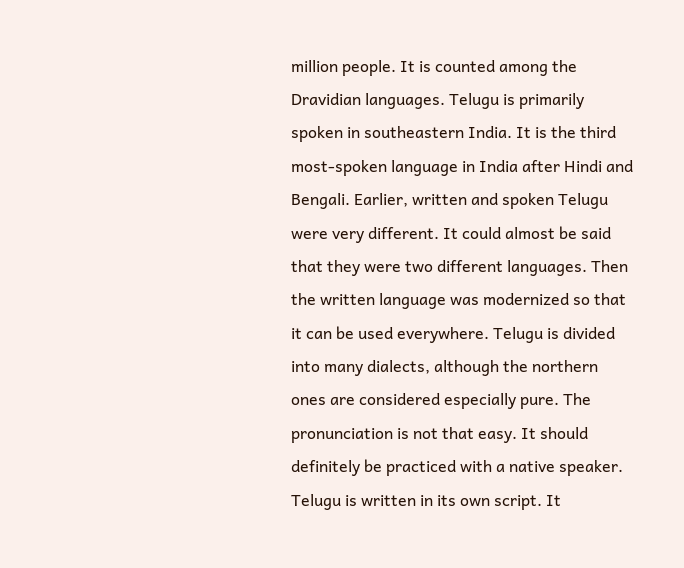million people. It is counted among the Dravidian languages. Telugu is primarily spoken in southeastern India. It is the third most-spoken language in India after Hindi and Bengali. Earlier, written and spoken Telugu were very different. It could almost be said that they were two different languages. Then the written language was modernized so that it can be used everywhere. Telugu is divided into many dialects, although the northern ones are considered especially pure. The pronunciation is not that easy. It should definitely be practiced with a native speaker. Telugu is written in its own script. It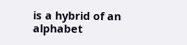is a hybrid of an alphabet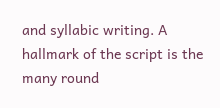and syllabic writing. A hallmark of the script is the many round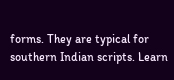forms. They are typical for southern Indian scripts. Learn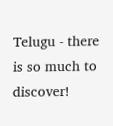Telugu - there is so much to discover!